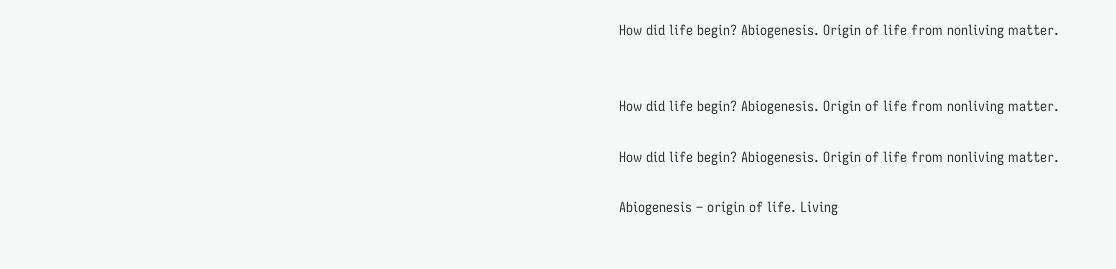How did life begin? Abiogenesis. Origin of life from nonliving matter.


How did life begin? Abiogenesis. Origin of life from nonliving matter.

How did life begin? Abiogenesis. Origin of life from nonliving matter.

Abiogenesis – origin of life. Living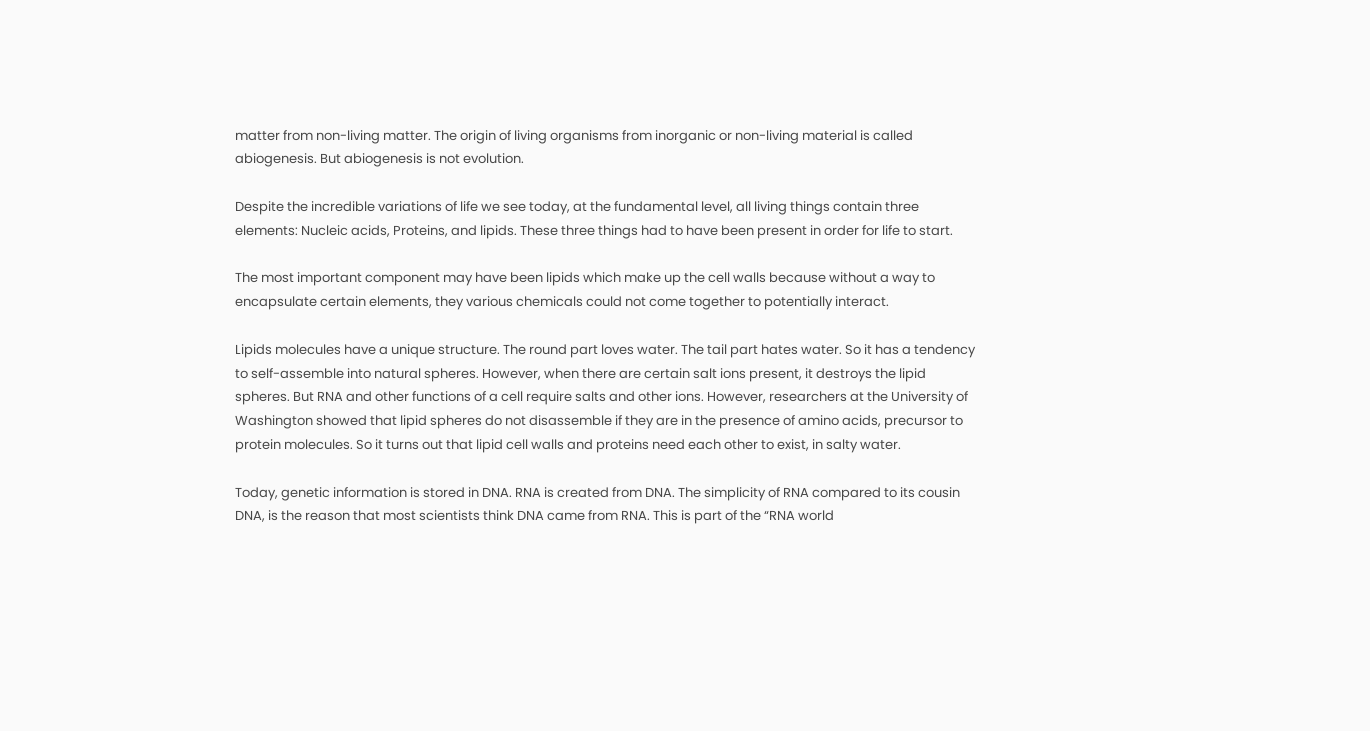matter from non-living matter. The origin of living organisms from inorganic or non-living material is called abiogenesis. But abiogenesis is not evolution.

Despite the incredible variations of life we see today, at the fundamental level, all living things contain three elements: Nucleic acids, Proteins, and lipids. These three things had to have been present in order for life to start.

The most important component may have been lipids which make up the cell walls because without a way to encapsulate certain elements, they various chemicals could not come together to potentially interact.

Lipids molecules have a unique structure. The round part loves water. The tail part hates water. So it has a tendency to self-assemble into natural spheres. However, when there are certain salt ions present, it destroys the lipid spheres. But RNA and other functions of a cell require salts and other ions. However, researchers at the University of Washington showed that lipid spheres do not disassemble if they are in the presence of amino acids, precursor to protein molecules. So it turns out that lipid cell walls and proteins need each other to exist, in salty water.

Today, genetic information is stored in DNA. RNA is created from DNA. The simplicity of RNA compared to its cousin DNA, is the reason that most scientists think DNA came from RNA. This is part of the “RNA world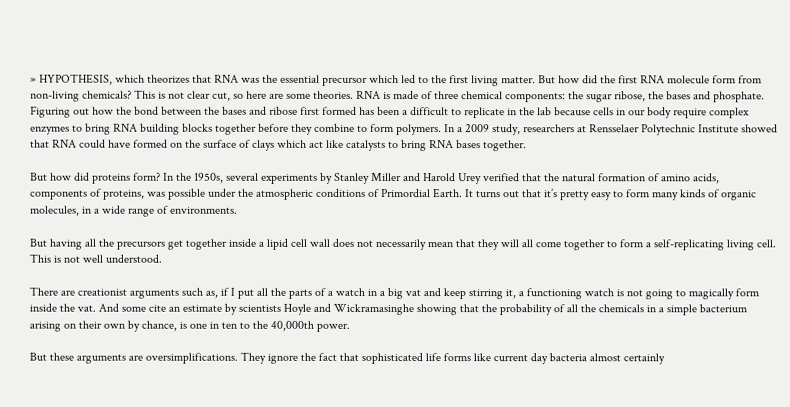» HYPOTHESIS, which theorizes that RNA was the essential precursor which led to the first living matter. But how did the first RNA molecule form from non-living chemicals? This is not clear cut, so here are some theories. RNA is made of three chemical components: the sugar ribose, the bases and phosphate. Figuring out how the bond between the bases and ribose first formed has been a difficult to replicate in the lab because cells in our body require complex enzymes to bring RNA building blocks together before they combine to form polymers. In a 2009 study, researchers at Rensselaer Polytechnic Institute showed that RNA could have formed on the surface of clays which act like catalysts to bring RNA bases together.

But how did proteins form? In the 1950s, several experiments by Stanley Miller and Harold Urey verified that the natural formation of amino acids, components of proteins, was possible under the atmospheric conditions of Primordial Earth. It turns out that it’s pretty easy to form many kinds of organic molecules, in a wide range of environments.

But having all the precursors get together inside a lipid cell wall does not necessarily mean that they will all come together to form a self-replicating living cell. This is not well understood.

There are creationist arguments such as, if I put all the parts of a watch in a big vat and keep stirring it, a functioning watch is not going to magically form inside the vat. And some cite an estimate by scientists Hoyle and Wickramasinghe showing that the probability of all the chemicals in a simple bacterium arising on their own by chance, is one in ten to the 40,000th power.

But these arguments are oversimplifications. They ignore the fact that sophisticated life forms like current day bacteria almost certainly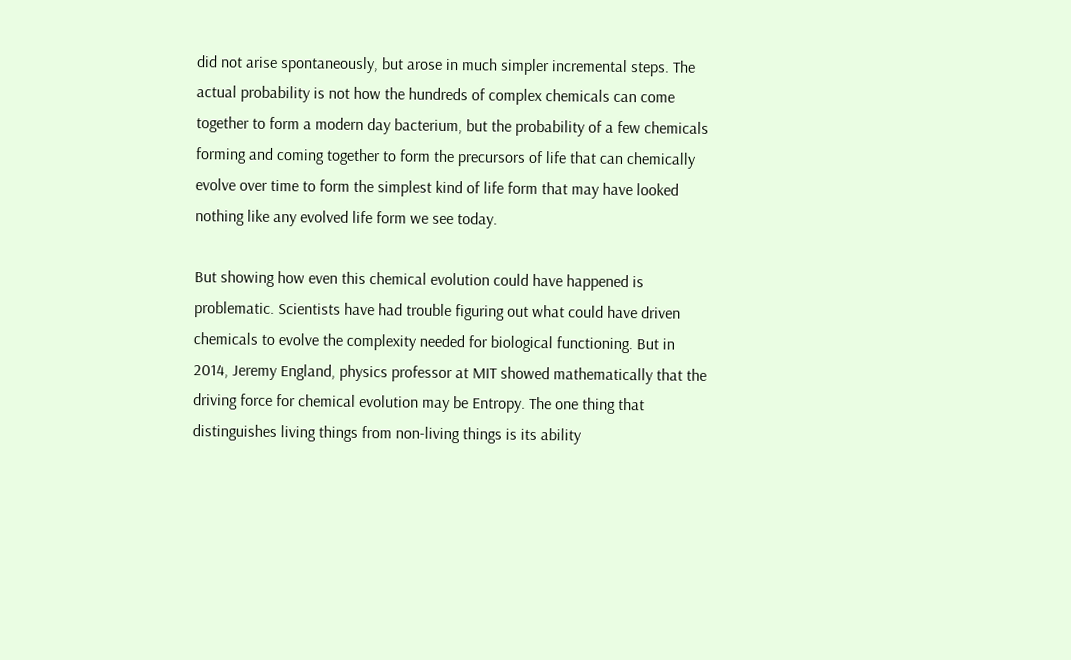did not arise spontaneously, but arose in much simpler incremental steps. The actual probability is not how the hundreds of complex chemicals can come together to form a modern day bacterium, but the probability of a few chemicals forming and coming together to form the precursors of life that can chemically evolve over time to form the simplest kind of life form that may have looked nothing like any evolved life form we see today.

But showing how even this chemical evolution could have happened is problematic. Scientists have had trouble figuring out what could have driven chemicals to evolve the complexity needed for biological functioning. But in 2014, Jeremy England, physics professor at MIT showed mathematically that the driving force for chemical evolution may be Entropy. The one thing that distinguishes living things from non-living things is its ability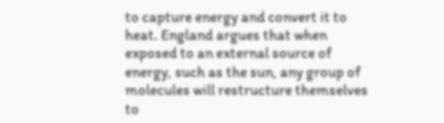to capture energy and convert it to heat. England argues that when exposed to an external source of energy, such as the sun, any group of molecules will restructure themselves to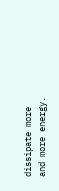dissipate more and more energy.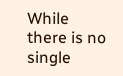While there is no single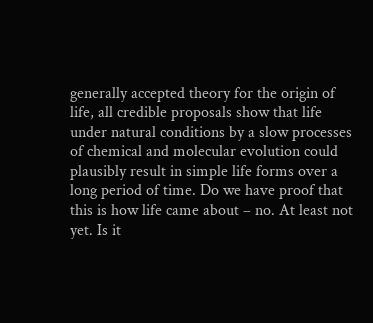generally accepted theory for the origin of life, all credible proposals show that life under natural conditions by a slow processes of chemical and molecular evolution could plausibly result in simple life forms over a long period of time. Do we have proof that this is how life came about – no. At least not yet. Is it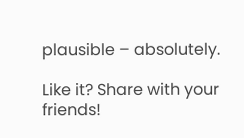plausible – absolutely.

Like it? Share with your friends!